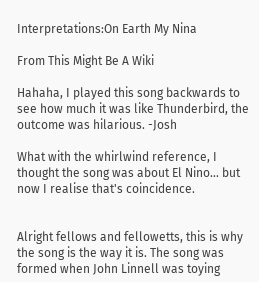Interpretations:On Earth My Nina

From This Might Be A Wiki

Hahaha, I played this song backwards to see how much it was like Thunderbird, the outcome was hilarious. -Josh

What with the whirlwind reference, I thought the song was about El Nino... but now I realise that's coincidence.


Alright fellows and fellowetts, this is why the song is the way it is. The song was formed when John Linnell was toying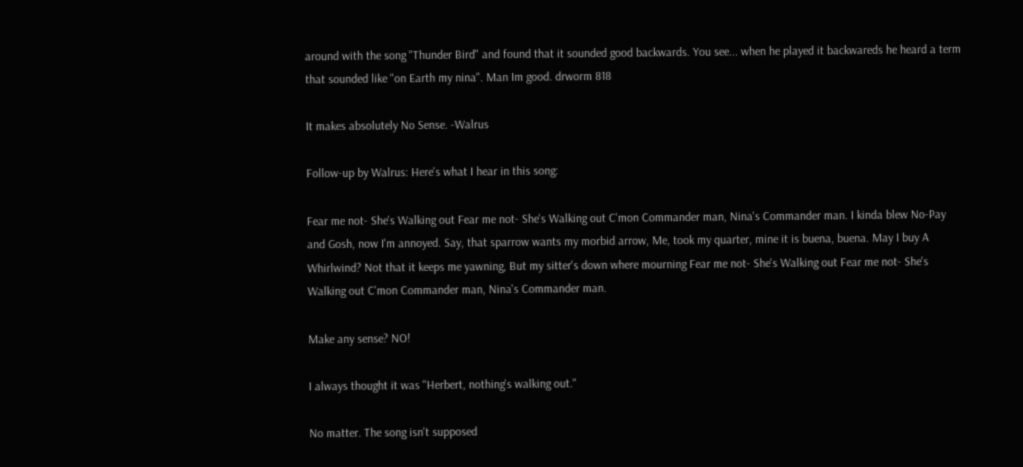around with the song "Thunder Bird" and found that it sounded good backwards. You see... when he played it backwareds he heard a term that sounded like "on Earth my nina". Man Im good. drworm 818

It makes absolutely No Sense. -Walrus

Follow-up by Walrus: Here's what I hear in this song:

Fear me not- She's Walking out Fear me not- She's Walking out C'mon Commander man, Nina's Commander man. I kinda blew No-Pay and Gosh, now I'm annoyed. Say, that sparrow wants my morbid arrow, Me, took my quarter, mine it is buena, buena. May I buy A Whirlwind? Not that it keeps me yawning, But my sitter's down where mourning Fear me not- She's Walking out Fear me not- She's Walking out C'mon Commander man, Nina's Commander man.

Make any sense? NO!

I always thought it was "Herbert, nothing's walking out."

No matter. The song isn't supposed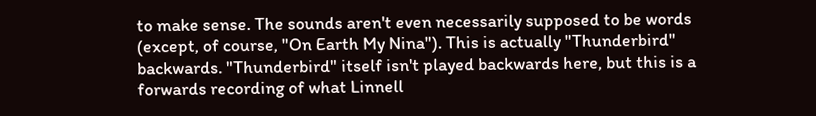to make sense. The sounds aren't even necessarily supposed to be words (except, of course, "On Earth My Nina"). This is actually "Thunderbird" backwards. "Thunderbird" itself isn't played backwards here, but this is a forwards recording of what Linnell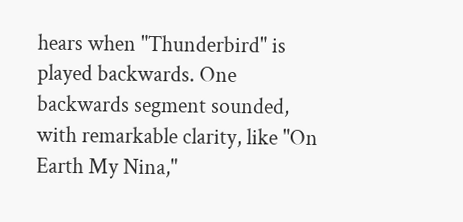hears when "Thunderbird" is played backwards. One backwards segment sounded, with remarkable clarity, like "On Earth My Nina,"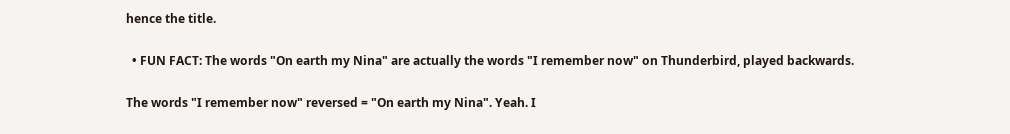hence the title.

  • FUN FACT: The words "On earth my Nina" are actually the words "I remember now" on Thunderbird, played backwards.

The words "I remember now" reversed = "On earth my Nina". Yeah. I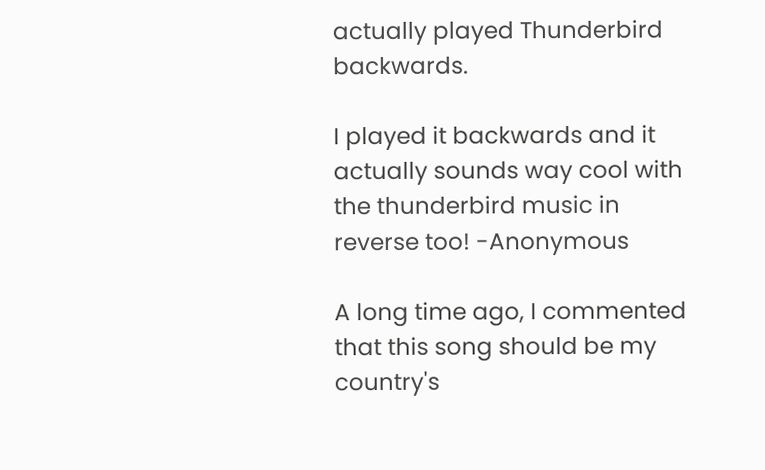actually played Thunderbird backwards.

I played it backwards and it actually sounds way cool with the thunderbird music in reverse too! -Anonymous

A long time ago, I commented that this song should be my country's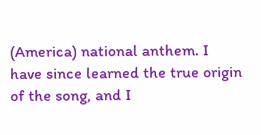(America) national anthem. I have since learned the true origin of the song, and I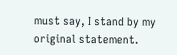must say, I stand by my original statement.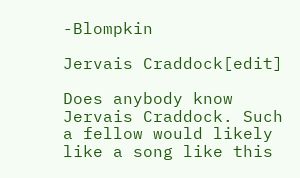-Blompkin

Jervais Craddock[edit]

Does anybody know Jervais Craddock. Such a fellow would likely like a song like this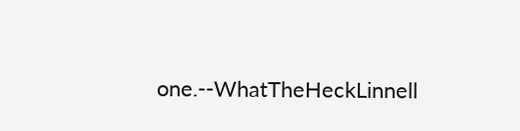one.--WhatTheHeckLinnell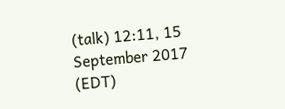(talk) 12:11, 15 September 2017 (EDT)